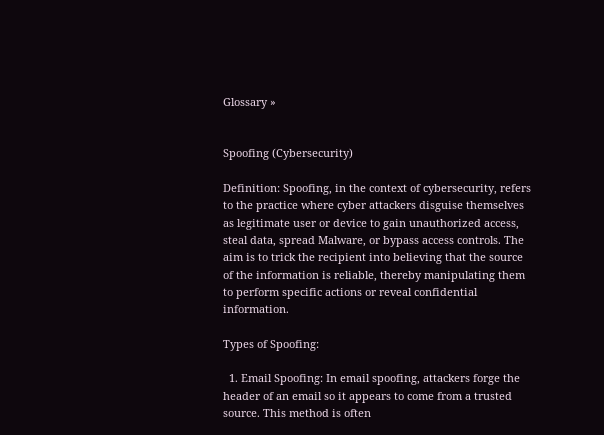Glossary »


Spoofing (Cybersecurity)

Definition: Spoofing, in the context of cybersecurity, refers to the practice where cyber attackers disguise themselves as legitimate user or device to gain unauthorized access, steal data, spread Malware, or bypass access controls. The aim is to trick the recipient into believing that the source of the information is reliable, thereby manipulating them to perform specific actions or reveal confidential information.

Types of Spoofing:

  1. Email Spoofing: In email spoofing, attackers forge the header of an email so it appears to come from a trusted source. This method is often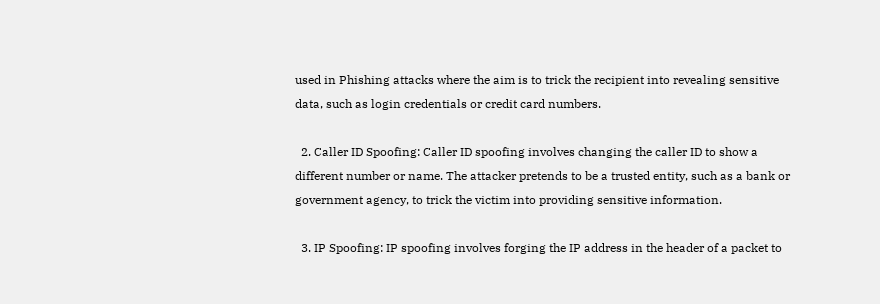used in Phishing attacks where the aim is to trick the recipient into revealing sensitive data, such as login credentials or credit card numbers.

  2. Caller ID Spoofing: Caller ID spoofing involves changing the caller ID to show a different number or name. The attacker pretends to be a trusted entity, such as a bank or government agency, to trick the victim into providing sensitive information.

  3. IP Spoofing: IP spoofing involves forging the IP address in the header of a packet to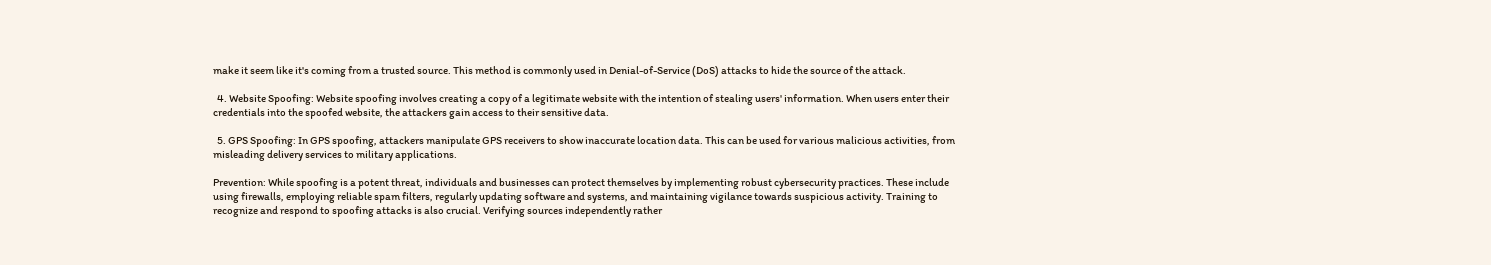make it seem like it's coming from a trusted source. This method is commonly used in Denial-of-Service (DoS) attacks to hide the source of the attack.

  4. Website Spoofing: Website spoofing involves creating a copy of a legitimate website with the intention of stealing users' information. When users enter their credentials into the spoofed website, the attackers gain access to their sensitive data.

  5. GPS Spoofing: In GPS spoofing, attackers manipulate GPS receivers to show inaccurate location data. This can be used for various malicious activities, from misleading delivery services to military applications.

Prevention: While spoofing is a potent threat, individuals and businesses can protect themselves by implementing robust cybersecurity practices. These include using firewalls, employing reliable spam filters, regularly updating software and systems, and maintaining vigilance towards suspicious activity. Training to recognize and respond to spoofing attacks is also crucial. Verifying sources independently rather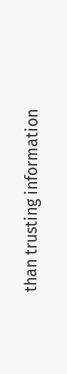than trusting information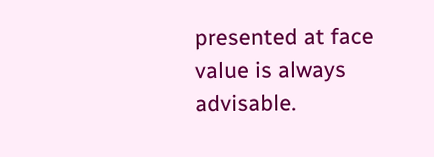presented at face value is always advisable.